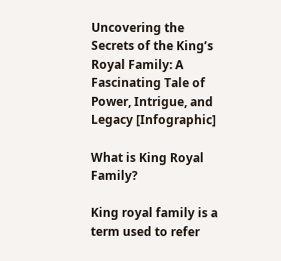Uncovering the Secrets of the King’s Royal Family: A Fascinating Tale of Power, Intrigue, and Legacy [Infographic]

What is King Royal Family?

King royal family is a term used to refer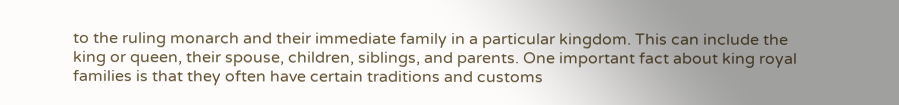to the ruling monarch and their immediate family in a particular kingdom. This can include the king or queen, their spouse, children, siblings, and parents. One important fact about king royal families is that they often have certain traditions and customs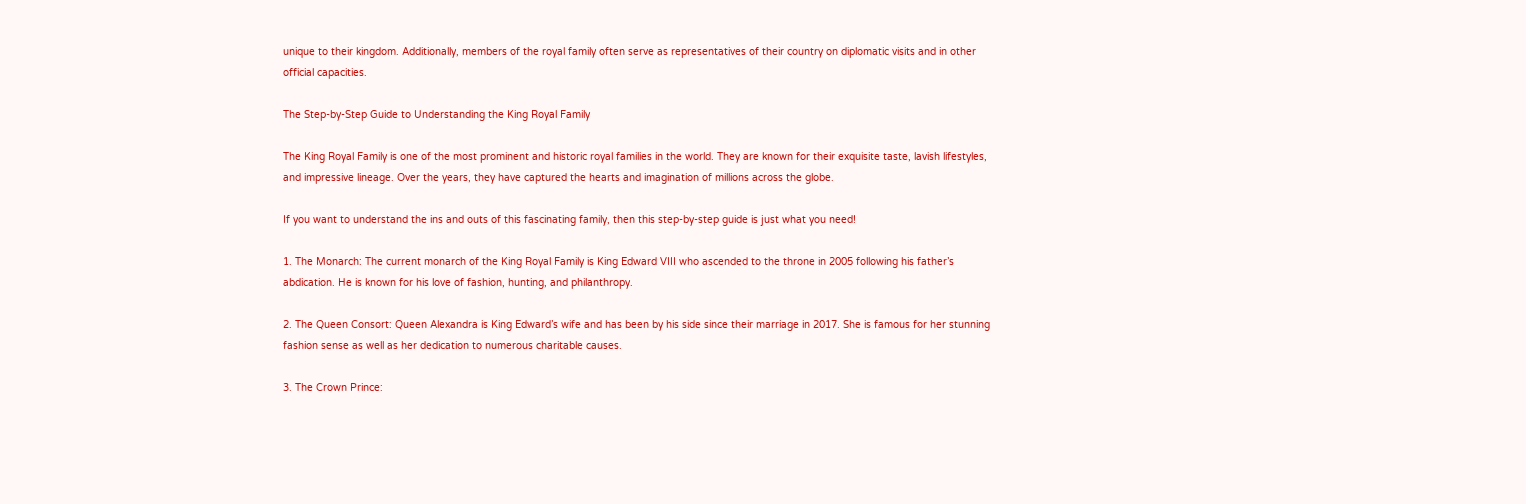unique to their kingdom. Additionally, members of the royal family often serve as representatives of their country on diplomatic visits and in other official capacities.

The Step-by-Step Guide to Understanding the King Royal Family

The King Royal Family is one of the most prominent and historic royal families in the world. They are known for their exquisite taste, lavish lifestyles, and impressive lineage. Over the years, they have captured the hearts and imagination of millions across the globe.

If you want to understand the ins and outs of this fascinating family, then this step-by-step guide is just what you need!

1. The Monarch: The current monarch of the King Royal Family is King Edward VIII who ascended to the throne in 2005 following his father’s abdication. He is known for his love of fashion, hunting, and philanthropy.

2. The Queen Consort: Queen Alexandra is King Edward’s wife and has been by his side since their marriage in 2017. She is famous for her stunning fashion sense as well as her dedication to numerous charitable causes.

3. The Crown Prince: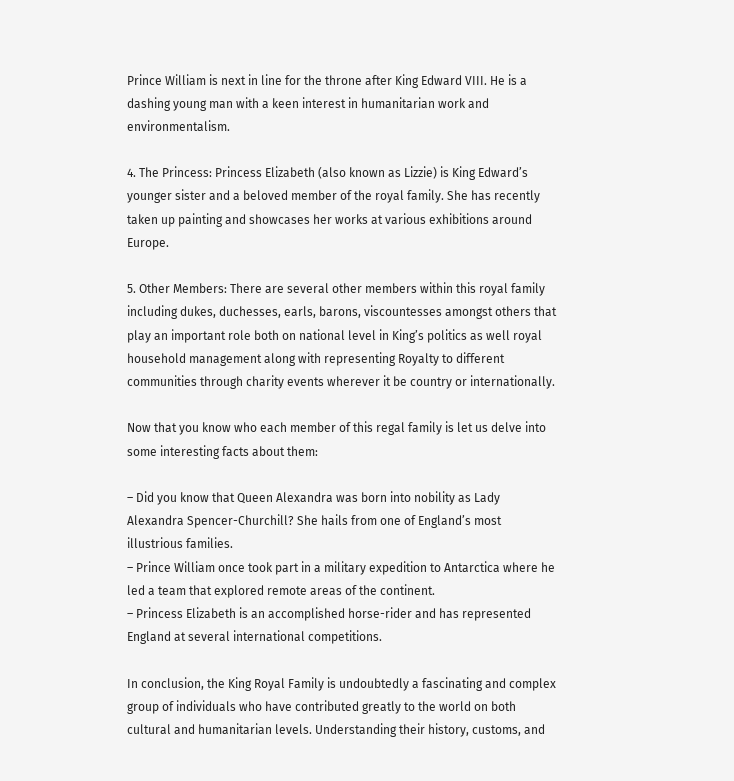Prince William is next in line for the throne after King Edward VIII. He is a dashing young man with a keen interest in humanitarian work and environmentalism.

4. The Princess: Princess Elizabeth (also known as Lizzie) is King Edward’s younger sister and a beloved member of the royal family. She has recently taken up painting and showcases her works at various exhibitions around Europe.

5. Other Members: There are several other members within this royal family including dukes, duchesses, earls, barons, viscountesses amongst others that play an important role both on national level in King’s politics as well royal household management along with representing Royalty to different communities through charity events wherever it be country or internationally.

Now that you know who each member of this regal family is let us delve into some interesting facts about them:

– Did you know that Queen Alexandra was born into nobility as Lady Alexandra Spencer-Churchill? She hails from one of England’s most illustrious families.
– Prince William once took part in a military expedition to Antarctica where he led a team that explored remote areas of the continent.
– Princess Elizabeth is an accomplished horse-rider and has represented England at several international competitions.

In conclusion, the King Royal Family is undoubtedly a fascinating and complex group of individuals who have contributed greatly to the world on both cultural and humanitarian levels. Understanding their history, customs, and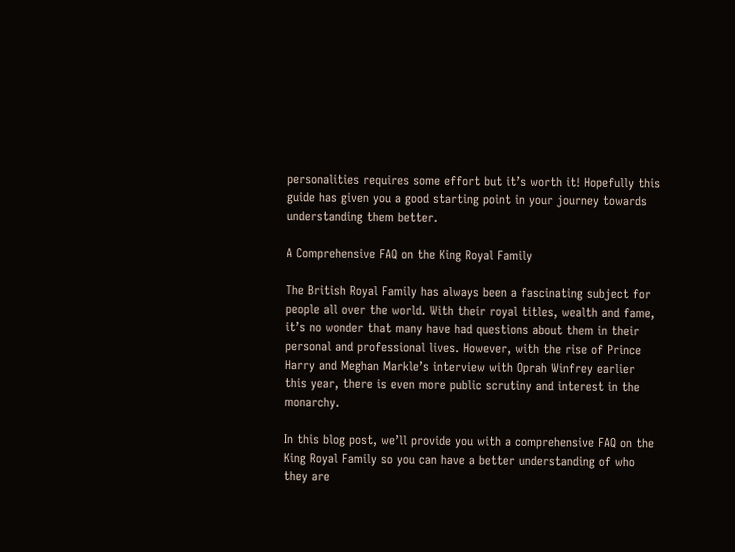personalities requires some effort but it’s worth it! Hopefully this guide has given you a good starting point in your journey towards understanding them better.

A Comprehensive FAQ on the King Royal Family

The British Royal Family has always been a fascinating subject for people all over the world. With their royal titles, wealth and fame, it’s no wonder that many have had questions about them in their personal and professional lives. However, with the rise of Prince Harry and Meghan Markle’s interview with Oprah Winfrey earlier this year, there is even more public scrutiny and interest in the monarchy.

In this blog post, we’ll provide you with a comprehensive FAQ on the King Royal Family so you can have a better understanding of who they are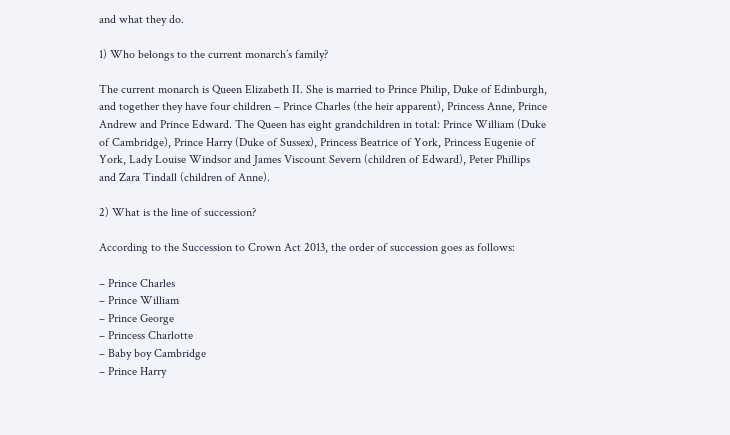and what they do.

1) Who belongs to the current monarch’s family?

The current monarch is Queen Elizabeth II. She is married to Prince Philip, Duke of Edinburgh, and together they have four children – Prince Charles (the heir apparent), Princess Anne, Prince Andrew and Prince Edward. The Queen has eight grandchildren in total: Prince William (Duke of Cambridge), Prince Harry (Duke of Sussex), Princess Beatrice of York, Princess Eugenie of York, Lady Louise Windsor and James Viscount Severn (children of Edward), Peter Phillips and Zara Tindall (children of Anne).

2) What is the line of succession?

According to the Succession to Crown Act 2013, the order of succession goes as follows:

– Prince Charles
– Prince William
– Prince George
– Princess Charlotte
– Baby boy Cambridge
– Prince Harry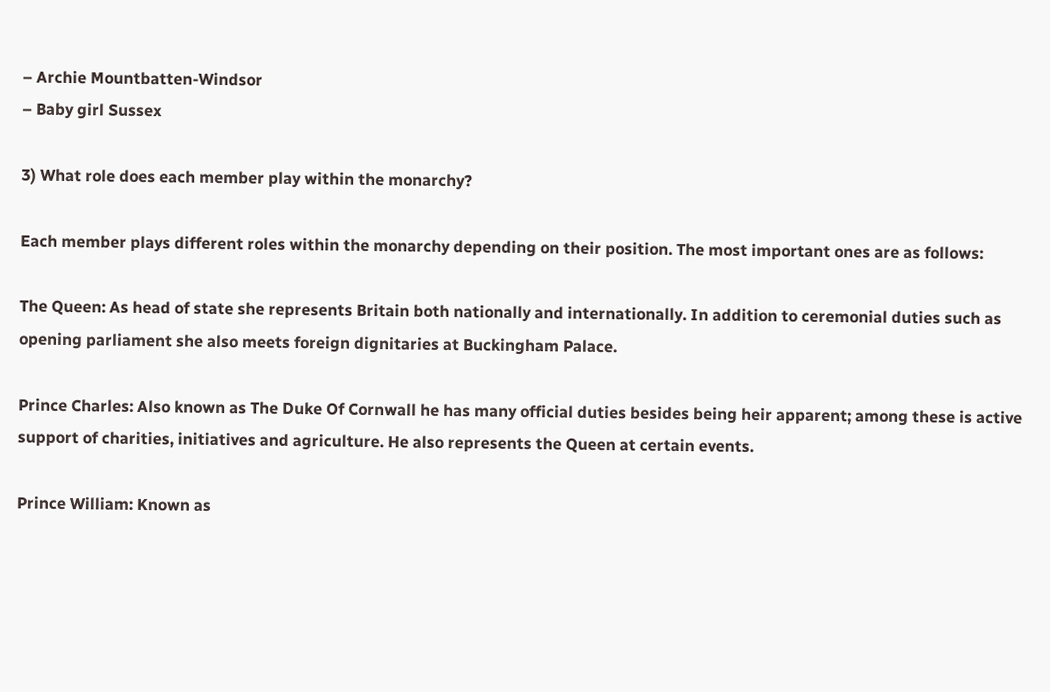– Archie Mountbatten-Windsor
– Baby girl Sussex

3) What role does each member play within the monarchy?

Each member plays different roles within the monarchy depending on their position. The most important ones are as follows:

The Queen: As head of state she represents Britain both nationally and internationally. In addition to ceremonial duties such as opening parliament she also meets foreign dignitaries at Buckingham Palace.

Prince Charles: Also known as The Duke Of Cornwall he has many official duties besides being heir apparent; among these is active support of charities, initiatives and agriculture. He also represents the Queen at certain events.

Prince William: Known as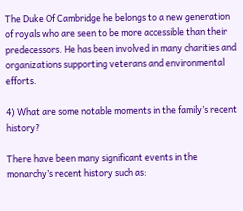The Duke Of Cambridge he belongs to a new generation of royals who are seen to be more accessible than their predecessors. He has been involved in many charities and organizations supporting veterans and environmental efforts.

4) What are some notable moments in the family’s recent history?

There have been many significant events in the monarchy’s recent history such as: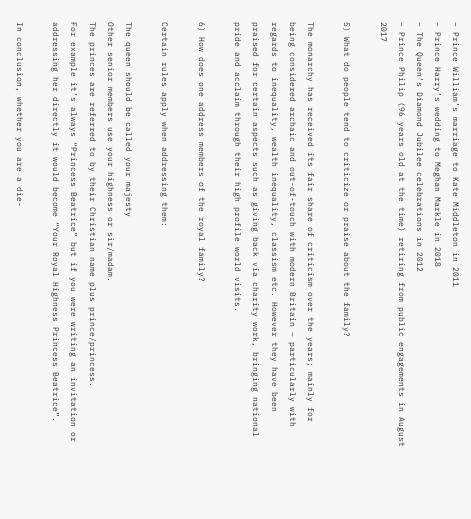– Prince William’s marriage to Kate Middleton in 2011
– Prince Harry’s wedding to Meghan Markle in 2018
– The Queen’s Diamond Jubilee celebrations in 2012
– Prince Philip (96 years old at the time) retiring from public engagements in August 2017

5) What do people tend to criticize or praise about the family?

The monarchy has received its fair share of criticism over the years; mainly for being considered archaic and out-of-touch with modern Britain – particularly with regards to inequality, wealth inequality, classism etc. However they have been praised for certain aspects such as giving back via charity work, bringing national pride and acclaim through their high profile world visits.

6) How does one address members of the royal family?

Certain rules apply when addressing them:

The queen should be called your majesty
Other senior members use your highness or sir/madam.
The princes are referred to by their Christian name plus prince/princess.
For example it’s always “Princess Beatrice” but if you were writing an invitation or addressing her directly it would become “Your Royal Highness Princess Beatrice”.

In conclusion, whether you are a die-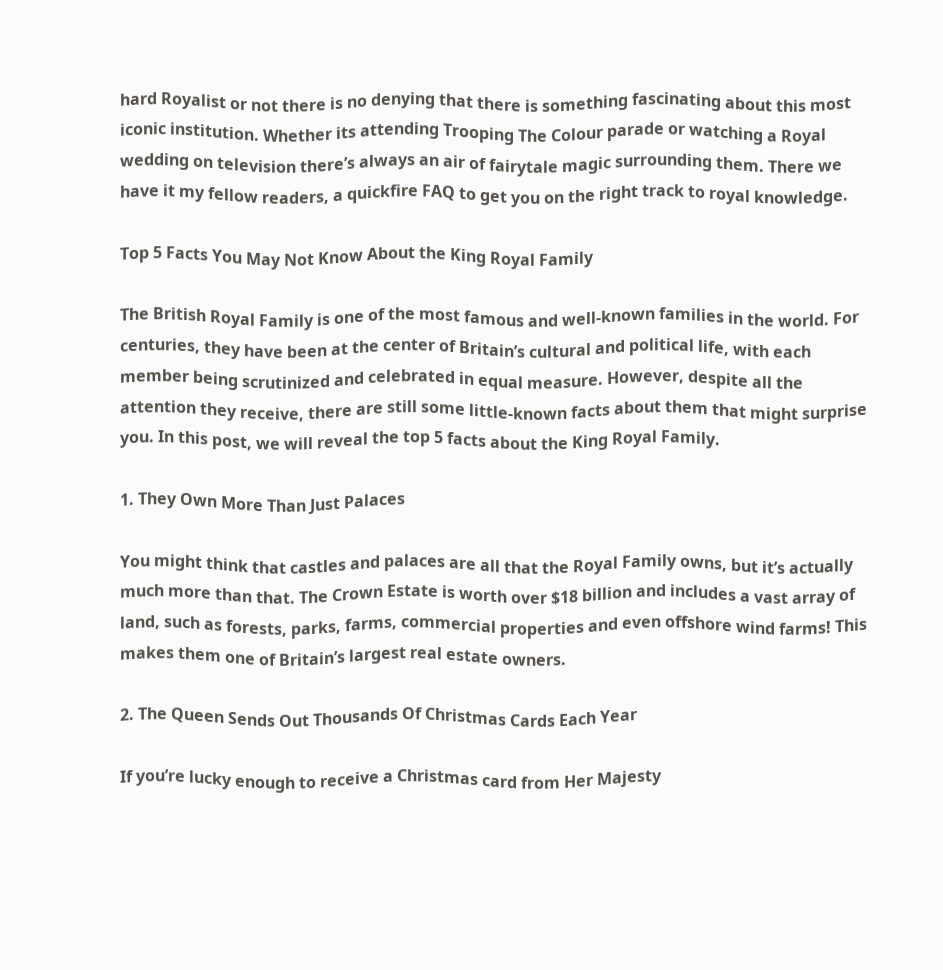hard Royalist or not there is no denying that there is something fascinating about this most iconic institution. Whether its attending Trooping The Colour parade or watching a Royal wedding on television there’s always an air of fairytale magic surrounding them. There we have it my fellow readers, a quickfire FAQ to get you on the right track to royal knowledge.

Top 5 Facts You May Not Know About the King Royal Family

The British Royal Family is one of the most famous and well-known families in the world. For centuries, they have been at the center of Britain’s cultural and political life, with each member being scrutinized and celebrated in equal measure. However, despite all the attention they receive, there are still some little-known facts about them that might surprise you. In this post, we will reveal the top 5 facts about the King Royal Family.

1. They Own More Than Just Palaces

You might think that castles and palaces are all that the Royal Family owns, but it’s actually much more than that. The Crown Estate is worth over $18 billion and includes a vast array of land, such as forests, parks, farms, commercial properties and even offshore wind farms! This makes them one of Britain’s largest real estate owners.

2. The Queen Sends Out Thousands Of Christmas Cards Each Year

If you’re lucky enough to receive a Christmas card from Her Majesty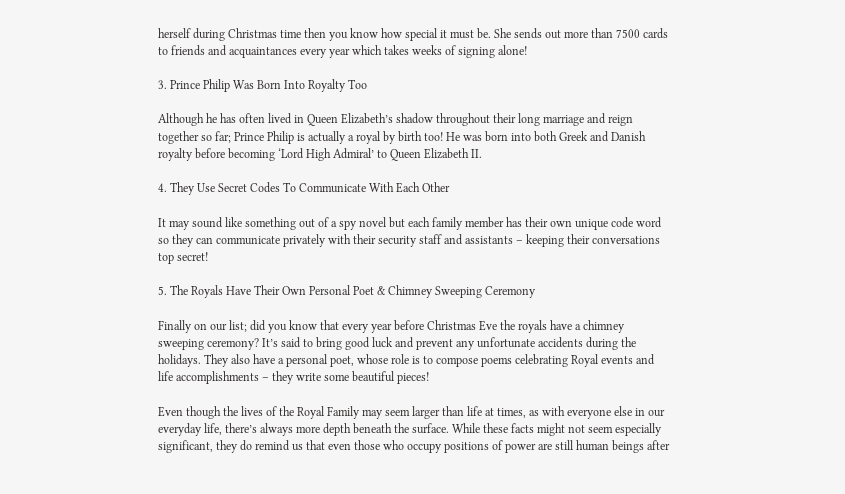herself during Christmas time then you know how special it must be. She sends out more than 7500 cards to friends and acquaintances every year which takes weeks of signing alone!

3. Prince Philip Was Born Into Royalty Too

Although he has often lived in Queen Elizabeth’s shadow throughout their long marriage and reign together so far; Prince Philip is actually a royal by birth too! He was born into both Greek and Danish royalty before becoming ‘Lord High Admiral’ to Queen Elizabeth II.

4. They Use Secret Codes To Communicate With Each Other

It may sound like something out of a spy novel but each family member has their own unique code word so they can communicate privately with their security staff and assistants – keeping their conversations top secret!

5. The Royals Have Their Own Personal Poet & Chimney Sweeping Ceremony

Finally on our list; did you know that every year before Christmas Eve the royals have a chimney sweeping ceremony? It’s said to bring good luck and prevent any unfortunate accidents during the holidays. They also have a personal poet, whose role is to compose poems celebrating Royal events and life accomplishments – they write some beautiful pieces!

Even though the lives of the Royal Family may seem larger than life at times, as with everyone else in our everyday life, there’s always more depth beneath the surface. While these facts might not seem especially significant, they do remind us that even those who occupy positions of power are still human beings after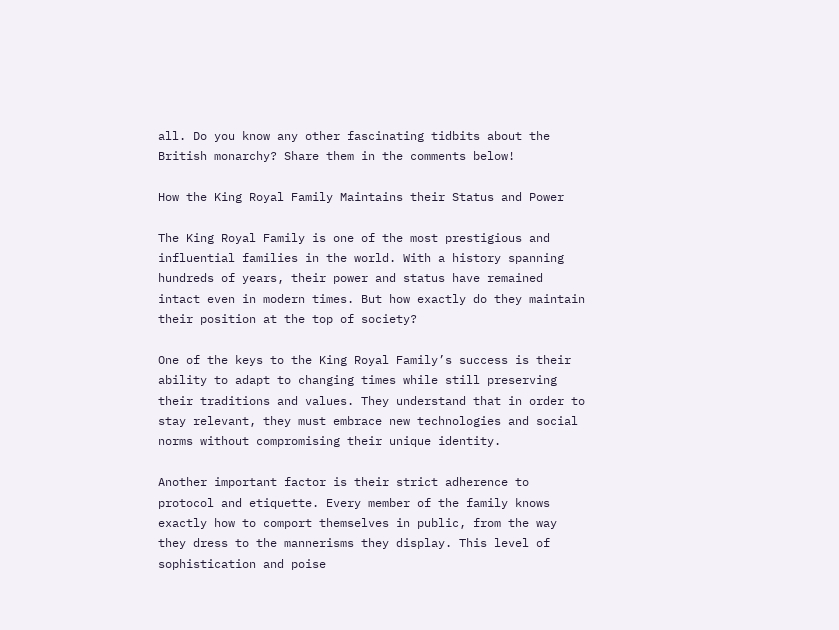all. Do you know any other fascinating tidbits about the British monarchy? Share them in the comments below!

How the King Royal Family Maintains their Status and Power

The King Royal Family is one of the most prestigious and influential families in the world. With a history spanning hundreds of years, their power and status have remained intact even in modern times. But how exactly do they maintain their position at the top of society?

One of the keys to the King Royal Family’s success is their ability to adapt to changing times while still preserving their traditions and values. They understand that in order to stay relevant, they must embrace new technologies and social norms without compromising their unique identity.

Another important factor is their strict adherence to protocol and etiquette. Every member of the family knows exactly how to comport themselves in public, from the way they dress to the mannerisms they display. This level of sophistication and poise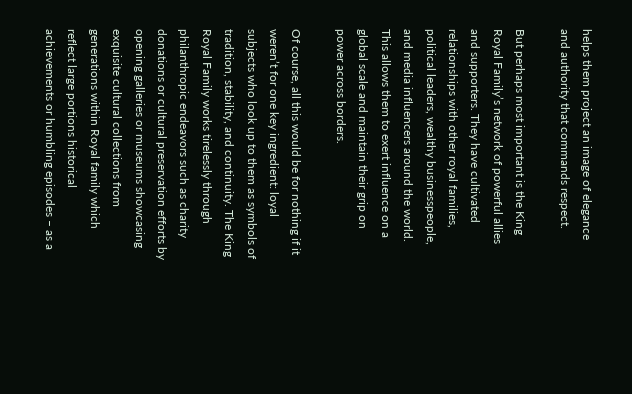helps them project an image of elegance and authority that commands respect.

But perhaps most important is the King Royal Family’s network of powerful allies and supporters. They have cultivated relationships with other royal families, political leaders, wealthy businesspeople, and media influencers around the world. This allows them to exert influence on a global scale and maintain their grip on power across borders.

Of course, all this would be for nothing if it weren’t for one key ingredient: loyal subjects who look up to them as symbols of tradition, stability, and continuity. The King Royal Family works tirelessly through philanthropic endeavors such as charity donations or cultural preservation efforts by opening galleries or museums showcasing exquisite cultural collections from generations within Royal family which reflect large portions historical achievements or humbling episodes – as a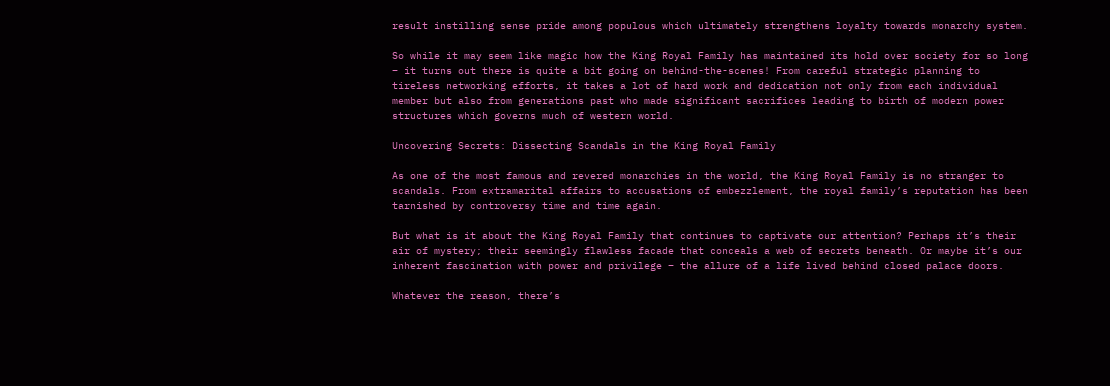result instilling sense pride among populous which ultimately strengthens loyalty towards monarchy system.

So while it may seem like magic how the King Royal Family has maintained its hold over society for so long – it turns out there is quite a bit going on behind-the-scenes! From careful strategic planning to tireless networking efforts, it takes a lot of hard work and dedication not only from each individual member but also from generations past who made significant sacrifices leading to birth of modern power structures which governs much of western world.

Uncovering Secrets: Dissecting Scandals in the King Royal Family

As one of the most famous and revered monarchies in the world, the King Royal Family is no stranger to scandals. From extramarital affairs to accusations of embezzlement, the royal family’s reputation has been tarnished by controversy time and time again.

But what is it about the King Royal Family that continues to captivate our attention? Perhaps it’s their air of mystery; their seemingly flawless facade that conceals a web of secrets beneath. Or maybe it’s our inherent fascination with power and privilege – the allure of a life lived behind closed palace doors.

Whatever the reason, there’s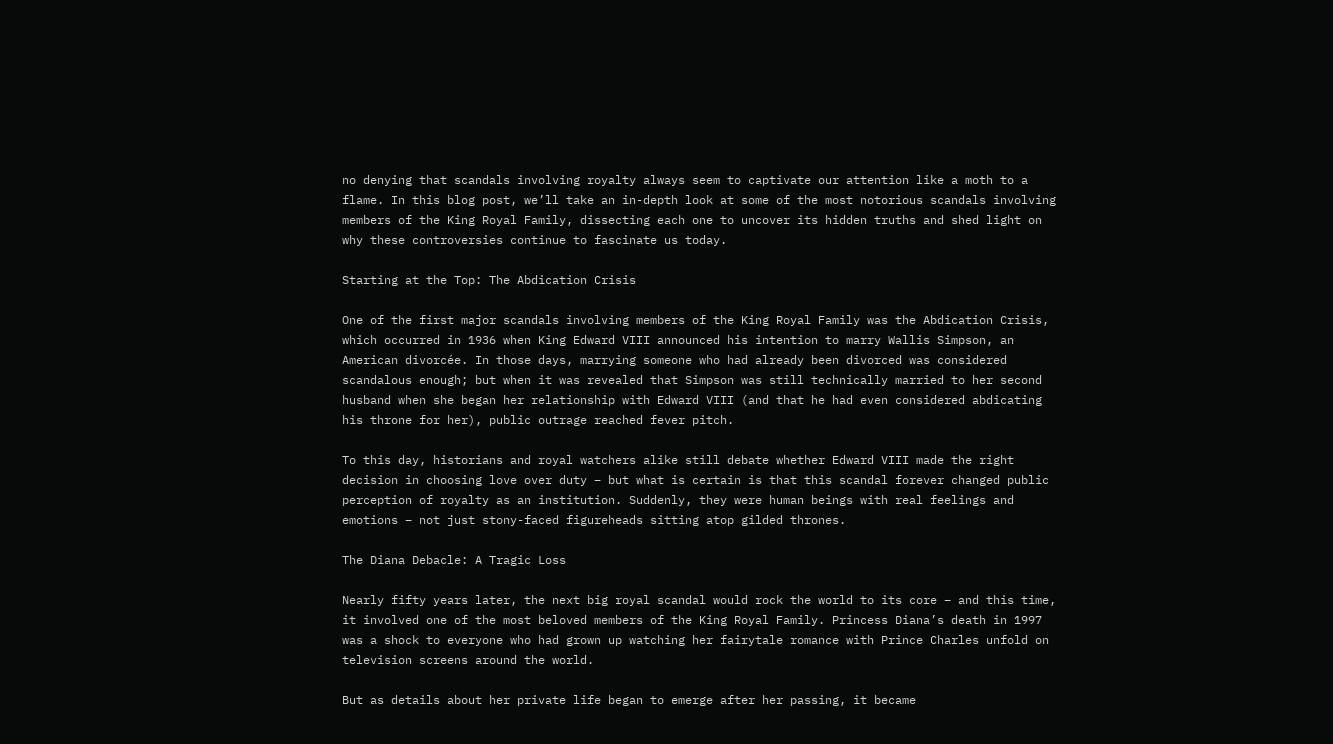no denying that scandals involving royalty always seem to captivate our attention like a moth to a flame. In this blog post, we’ll take an in-depth look at some of the most notorious scandals involving members of the King Royal Family, dissecting each one to uncover its hidden truths and shed light on why these controversies continue to fascinate us today.

Starting at the Top: The Abdication Crisis

One of the first major scandals involving members of the King Royal Family was the Abdication Crisis, which occurred in 1936 when King Edward VIII announced his intention to marry Wallis Simpson, an American divorcée. In those days, marrying someone who had already been divorced was considered scandalous enough; but when it was revealed that Simpson was still technically married to her second husband when she began her relationship with Edward VIII (and that he had even considered abdicating his throne for her), public outrage reached fever pitch.

To this day, historians and royal watchers alike still debate whether Edward VIII made the right decision in choosing love over duty – but what is certain is that this scandal forever changed public perception of royalty as an institution. Suddenly, they were human beings with real feelings and emotions – not just stony-faced figureheads sitting atop gilded thrones.

The Diana Debacle: A Tragic Loss

Nearly fifty years later, the next big royal scandal would rock the world to its core – and this time, it involved one of the most beloved members of the King Royal Family. Princess Diana’s death in 1997 was a shock to everyone who had grown up watching her fairytale romance with Prince Charles unfold on television screens around the world.

But as details about her private life began to emerge after her passing, it became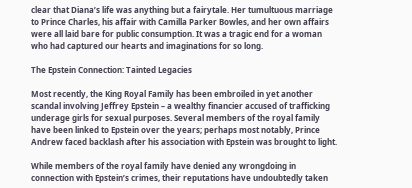clear that Diana’s life was anything but a fairytale. Her tumultuous marriage to Prince Charles, his affair with Camilla Parker Bowles, and her own affairs were all laid bare for public consumption. It was a tragic end for a woman who had captured our hearts and imaginations for so long.

The Epstein Connection: Tainted Legacies

Most recently, the King Royal Family has been embroiled in yet another scandal involving Jeffrey Epstein – a wealthy financier accused of trafficking underage girls for sexual purposes. Several members of the royal family have been linked to Epstein over the years; perhaps most notably, Prince Andrew faced backlash after his association with Epstein was brought to light.

While members of the royal family have denied any wrongdoing in connection with Epstein’s crimes, their reputations have undoubtedly taken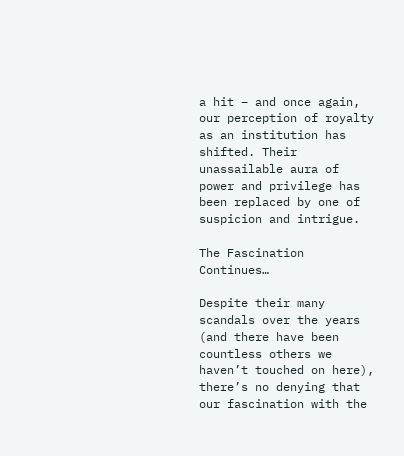a hit – and once again, our perception of royalty as an institution has shifted. Their unassailable aura of power and privilege has been replaced by one of suspicion and intrigue.

The Fascination Continues…

Despite their many scandals over the years (and there have been countless others we haven’t touched on here), there’s no denying that our fascination with the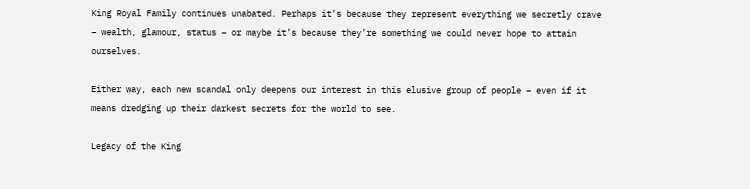King Royal Family continues unabated. Perhaps it’s because they represent everything we secretly crave – wealth, glamour, status – or maybe it’s because they’re something we could never hope to attain ourselves.

Either way, each new scandal only deepens our interest in this elusive group of people – even if it means dredging up their darkest secrets for the world to see.

Legacy of the King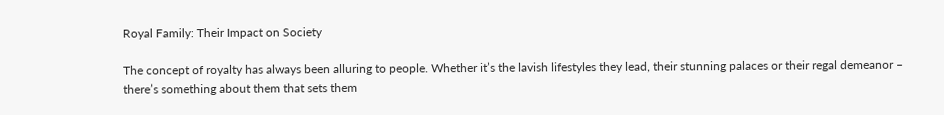Royal Family: Their Impact on Society

The concept of royalty has always been alluring to people. Whether it’s the lavish lifestyles they lead, their stunning palaces or their regal demeanor – there’s something about them that sets them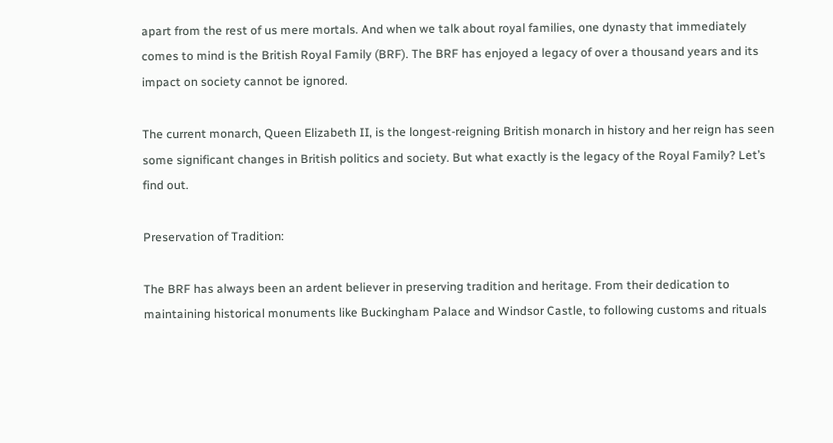apart from the rest of us mere mortals. And when we talk about royal families, one dynasty that immediately comes to mind is the British Royal Family (BRF). The BRF has enjoyed a legacy of over a thousand years and its impact on society cannot be ignored.

The current monarch, Queen Elizabeth II, is the longest-reigning British monarch in history and her reign has seen some significant changes in British politics and society. But what exactly is the legacy of the Royal Family? Let’s find out.

Preservation of Tradition:

The BRF has always been an ardent believer in preserving tradition and heritage. From their dedication to maintaining historical monuments like Buckingham Palace and Windsor Castle, to following customs and rituals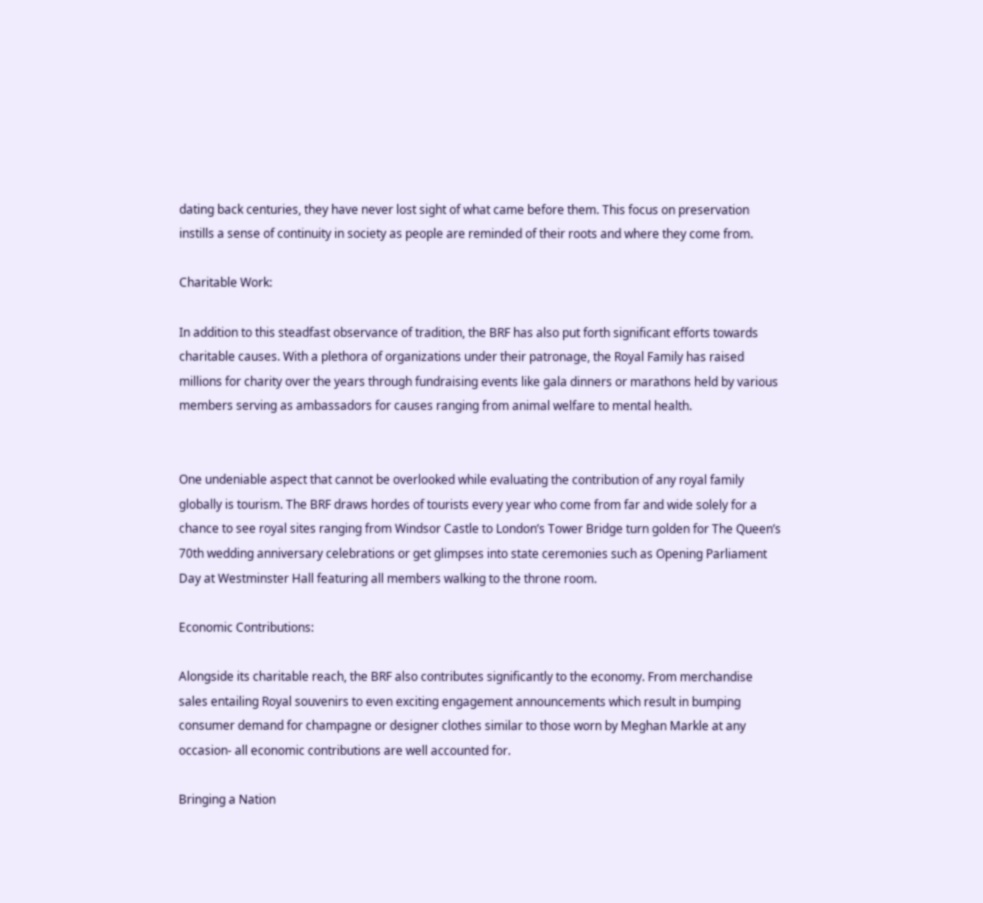dating back centuries, they have never lost sight of what came before them. This focus on preservation instills a sense of continuity in society as people are reminded of their roots and where they come from.

Charitable Work:

In addition to this steadfast observance of tradition, the BRF has also put forth significant efforts towards charitable causes. With a plethora of organizations under their patronage, the Royal Family has raised millions for charity over the years through fundraising events like gala dinners or marathons held by various members serving as ambassadors for causes ranging from animal welfare to mental health.


One undeniable aspect that cannot be overlooked while evaluating the contribution of any royal family globally is tourism. The BRF draws hordes of tourists every year who come from far and wide solely for a chance to see royal sites ranging from Windsor Castle to London’s Tower Bridge turn golden for The Queen’s 70th wedding anniversary celebrations or get glimpses into state ceremonies such as Opening Parliament Day at Westminster Hall featuring all members walking to the throne room.

Economic Contributions:

Alongside its charitable reach, the BRF also contributes significantly to the economy. From merchandise sales entailing Royal souvenirs to even exciting engagement announcements which result in bumping consumer demand for champagne or designer clothes similar to those worn by Meghan Markle at any occasion- all economic contributions are well accounted for.

Bringing a Nation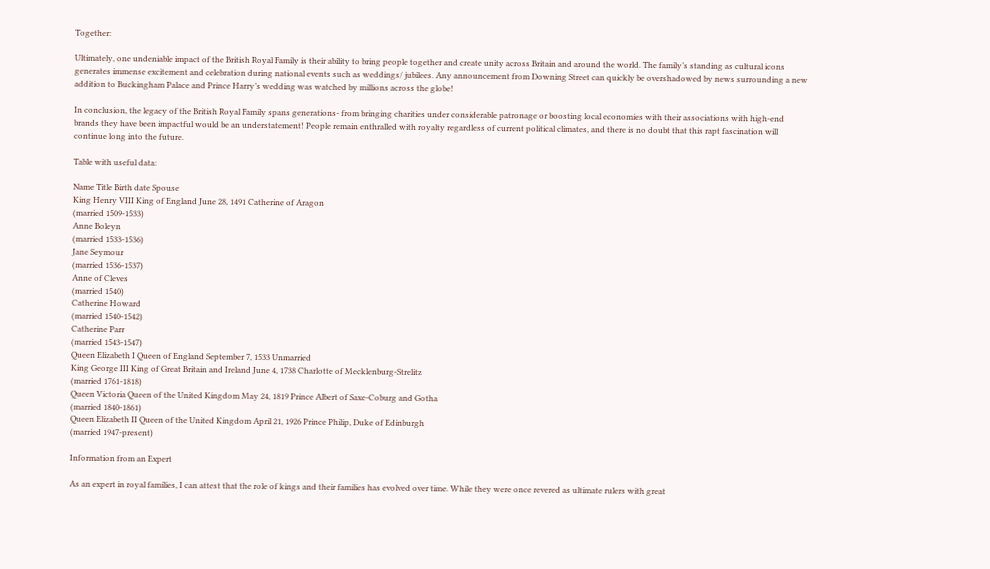Together:

Ultimately, one undeniable impact of the British Royal Family is their ability to bring people together and create unity across Britain and around the world. The family’s standing as cultural icons generates immense excitement and celebration during national events such as weddings/ jubilees. Any announcement from Downing Street can quickly be overshadowed by news surrounding a new addition to Buckingham Palace and Prince Harry’s wedding was watched by millions across the globe!

In conclusion, the legacy of the British Royal Family spans generations- from bringing charities under considerable patronage or boosting local economies with their associations with high-end brands they have been impactful would be an understatement! People remain enthralled with royalty regardless of current political climates, and there is no doubt that this rapt fascination will continue long into the future.

Table with useful data:

Name Title Birth date Spouse
King Henry VIII King of England June 28, 1491 Catherine of Aragon
(married 1509-1533)
Anne Boleyn
(married 1533-1536)
Jane Seymour
(married 1536-1537)
Anne of Cleves
(married 1540)
Catherine Howard
(married 1540-1542)
Catherine Parr
(married 1543-1547)
Queen Elizabeth I Queen of England September 7, 1533 Unmarried
King George III King of Great Britain and Ireland June 4, 1738 Charlotte of Mecklenburg-Strelitz
(married 1761-1818)
Queen Victoria Queen of the United Kingdom May 24, 1819 Prince Albert of Saxe-Coburg and Gotha
(married 1840-1861)
Queen Elizabeth II Queen of the United Kingdom April 21, 1926 Prince Philip, Duke of Edinburgh
(married 1947-present)

Information from an Expert

As an expert in royal families, I can attest that the role of kings and their families has evolved over time. While they were once revered as ultimate rulers with great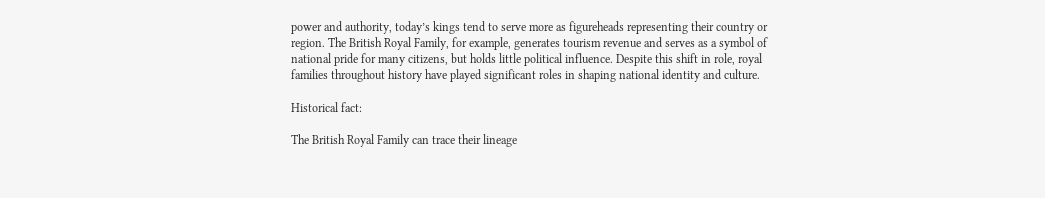power and authority, today’s kings tend to serve more as figureheads representing their country or region. The British Royal Family, for example, generates tourism revenue and serves as a symbol of national pride for many citizens, but holds little political influence. Despite this shift in role, royal families throughout history have played significant roles in shaping national identity and culture.

Historical fact:

The British Royal Family can trace their lineage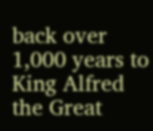back over 1,000 years to King Alfred the Great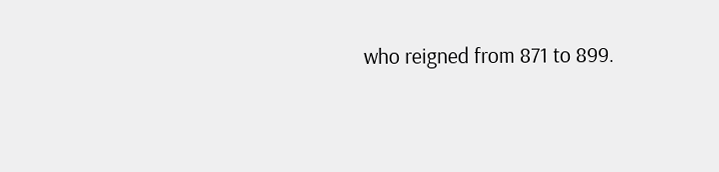who reigned from 871 to 899.